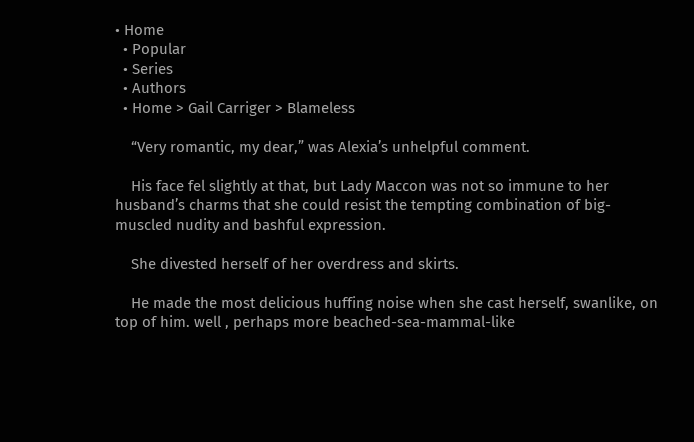• Home
  • Popular
  • Series
  • Authors
  • Home > Gail Carriger > Blameless

    “Very romantic, my dear,” was Alexia’s unhelpful comment.

    His face fel slightly at that, but Lady Maccon was not so immune to her husband’s charms that she could resist the tempting combination of big-muscled nudity and bashful expression.

    She divested herself of her overdress and skirts.

    He made the most delicious huffing noise when she cast herself, swanlike, on top of him. well , perhaps more beached-sea-mammal-like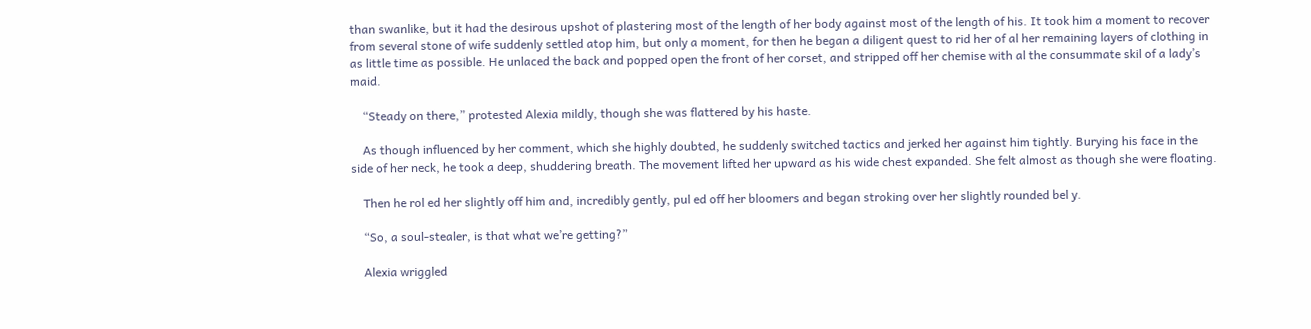than swanlike, but it had the desirous upshot of plastering most of the length of her body against most of the length of his. It took him a moment to recover from several stone of wife suddenly settled atop him, but only a moment, for then he began a diligent quest to rid her of al her remaining layers of clothing in as little time as possible. He unlaced the back and popped open the front of her corset, and stripped off her chemise with al the consummate skil of a lady’s maid.

    “Steady on there,” protested Alexia mildly, though she was flattered by his haste.

    As though influenced by her comment, which she highly doubted, he suddenly switched tactics and jerked her against him tightly. Burying his face in the side of her neck, he took a deep, shuddering breath. The movement lifted her upward as his wide chest expanded. She felt almost as though she were floating.

    Then he rol ed her slightly off him and, incredibly gently, pul ed off her bloomers and began stroking over her slightly rounded bel y.

    “So, a soul-stealer, is that what we’re getting?”

    Alexia wriggled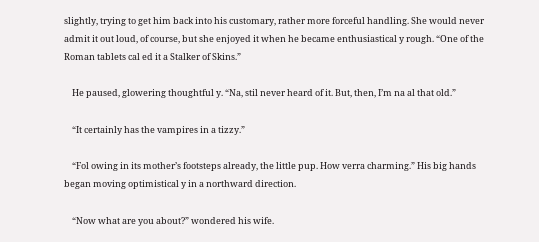slightly, trying to get him back into his customary, rather more forceful handling. She would never admit it out loud, of course, but she enjoyed it when he became enthusiastical y rough. “One of the Roman tablets cal ed it a Stalker of Skins.”

    He paused, glowering thoughtful y. “Na, stil never heard of it. But, then, I’m na al that old.”

    “It certainly has the vampires in a tizzy.”

    “Fol owing in its mother’s footsteps already, the little pup. How verra charming.” His big hands began moving optimistical y in a northward direction.

    “Now what are you about?” wondered his wife.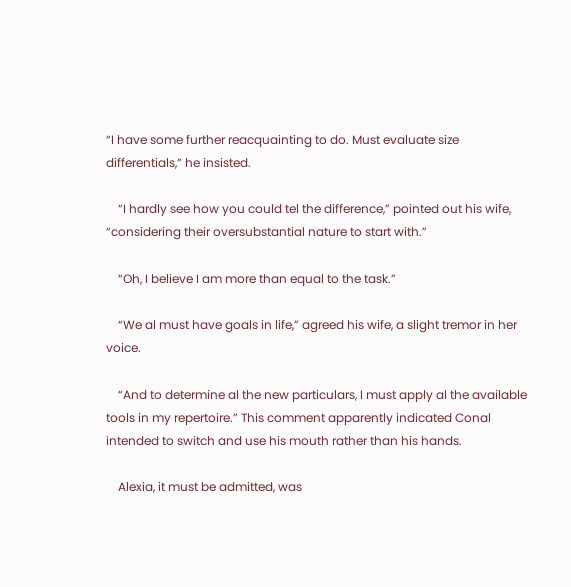“I have some further reacquainting to do. Must evaluate size differentials,” he insisted.

    “I hardly see how you could tel the difference,” pointed out his wife, “considering their oversubstantial nature to start with.”

    “Oh, I believe I am more than equal to the task.”

    “We al must have goals in life,” agreed his wife, a slight tremor in her voice.

    “And to determine al the new particulars, I must apply al the available tools in my repertoire.” This comment apparently indicated Conal intended to switch and use his mouth rather than his hands.

    Alexia, it must be admitted, was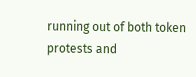running out of both token protests and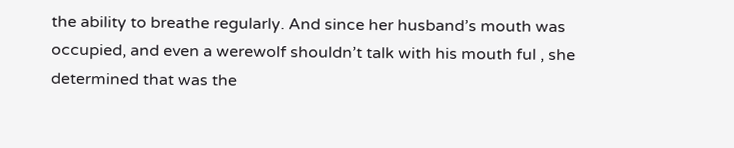the ability to breathe regularly. And since her husband’s mouth was occupied, and even a werewolf shouldn’t talk with his mouth ful , she determined that was the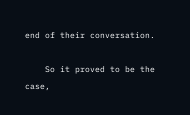end of their conversation.

    So it proved to be the case,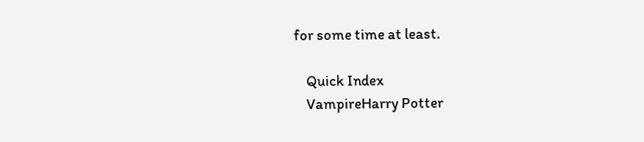for some time at least.

    Quick Index
    VampireHarry Potter